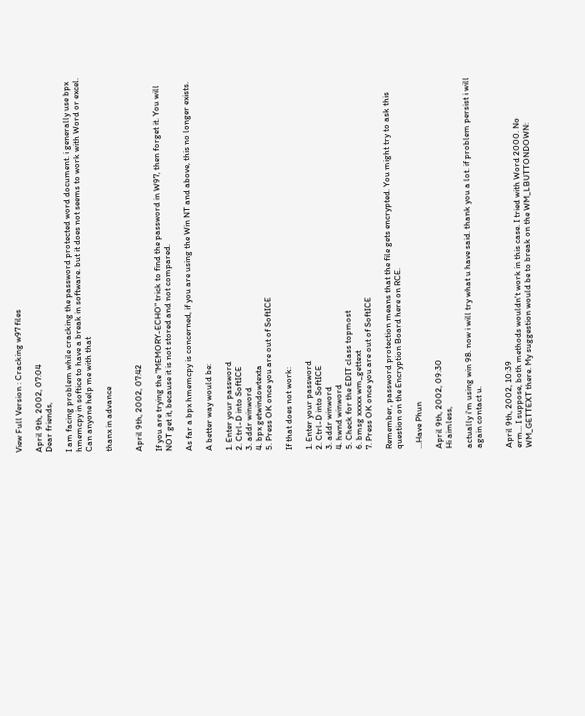View Full Version : Cracking w97 files

April 9th, 2002, 07:04
Dear friends,

I am facing problem while cracking the password protected word document. i generally use bpx hmemcpy in softice to have a break in software. but it does not seems to work with Word or excel. Can anyone help me with that

thanx in advance


April 9th, 2002, 07:42

If you are trying the "MEMORY-ECHO" trick to find the password in W97, then forget it. You will NOT get it, because it is not stored and not compared.

As far a bpx hmemcpy is concerned, if you are using the Win NT and above, this no longer exists.

A better way would be:

1. Enter your password
2. Ctrl-D into SoftICE
3. addr winword
4. bpx getwindowtexta
5. Press OK once you are out of SoftICE

If that does not work:

1. Enter your password
2. Ctrl-D into SoftICE
3. addr winword
4. hwnd winword
5. Check for the EDIT class topmost
6. bmsg xxxxx wm_gettext
7. Press OK once you are out of SoftICE

Remember, password protection means that the file gets encrypted. You might try to ask this question on the Encryption Board here on RCE.

...Have Phun

April 9th, 2002, 09:30
Hi aimless,

actually i'm using win 98. now i will try what u have said. thank you a lot. if problem persist i will again contact u.


April 9th, 2002, 10:39
erm... I suppose, both methods wouldn't work in this case. I tried with Word 2000. No WM_GETTEXT there. My suggestion would be to break on the WM_LBUTTONDOWN: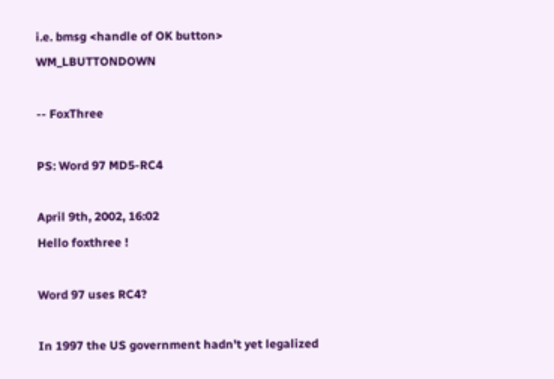i.e. bmsg <handle of OK button> WM_LBUTTONDOWN

-- FoxThree

PS: Word 97 MD5-RC4

April 9th, 2002, 16:02
Hello foxthree !

Word 97 uses RC4?

In 1997 the US government hadn't yet legalized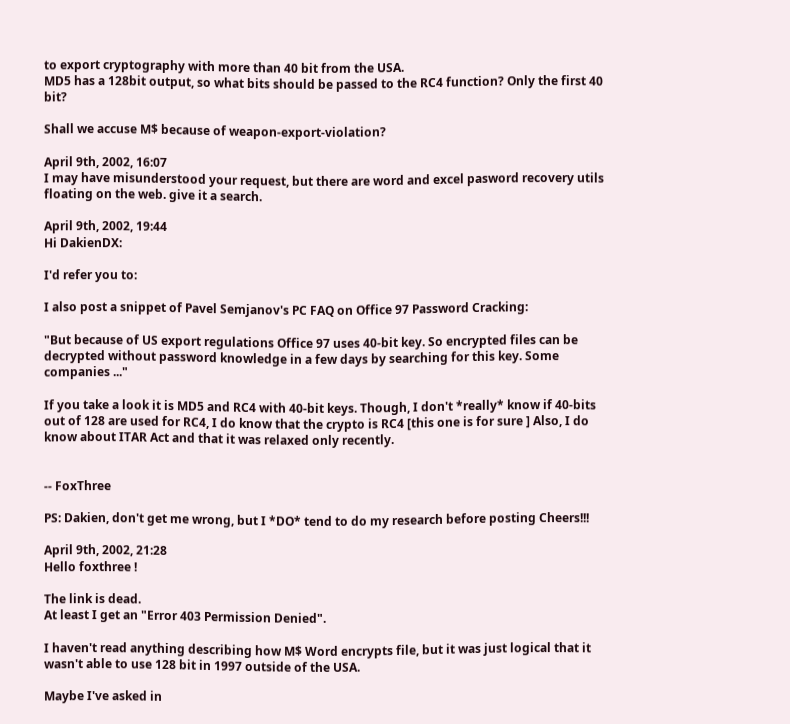to export cryptography with more than 40 bit from the USA.
MD5 has a 128bit output, so what bits should be passed to the RC4 function? Only the first 40 bit?

Shall we accuse M$ because of weapon-export-violation?

April 9th, 2002, 16:07
I may have misunderstood your request, but there are word and excel pasword recovery utils floating on the web. give it a search.

April 9th, 2002, 19:44
Hi DakienDX:

I'd refer you to:

I also post a snippet of Pavel Semjanov's PC FAQ on Office 97 Password Cracking:

"But because of US export regulations Office 97 uses 40-bit key. So encrypted files can be decrypted without password knowledge in a few days by searching for this key. Some companies ..."

If you take a look it is MD5 and RC4 with 40-bit keys. Though, I don't *really* know if 40-bits out of 128 are used for RC4, I do know that the crypto is RC4 [this one is for sure ] Also, I do know about ITAR Act and that it was relaxed only recently.


-- FoxThree

PS: Dakien, don't get me wrong, but I *DO* tend to do my research before posting Cheers!!!

April 9th, 2002, 21:28
Hello foxthree !

The link is dead.
At least I get an "Error 403 Permission Denied".

I haven't read anything describing how M$ Word encrypts file, but it was just logical that it wasn't able to use 128 bit in 1997 outside of the USA.

Maybe I've asked in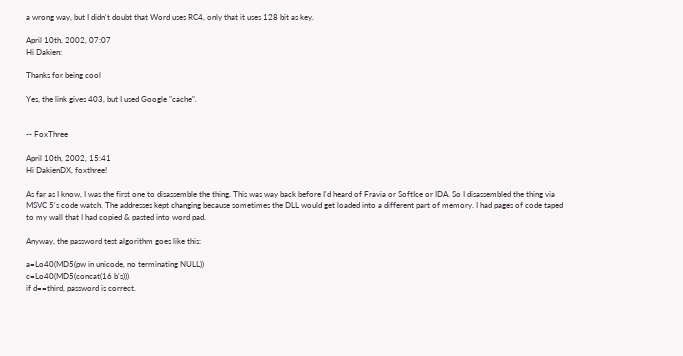a wrong way, but I didn't doubt that Word uses RC4, only that it uses 128 bit as key.

April 10th, 2002, 07:07
Hi Dakien:

Thanks for being cool

Yes, the link gives 403, but I used Google "cache".


-- FoxThree

April 10th, 2002, 15:41
Hi DakienDX, foxthree!

As far as I know, I was the first one to disassemble the thing. This was way back before I'd heard of Fravia or SoftIce or IDA. So I disassembled the thing via MSVC 5's code watch. The addresses kept changing because sometimes the DLL would get loaded into a different part of memory. I had pages of code taped to my wall that I had copied & pasted into word pad.

Anyway, the password test algorithm goes like this:

a=Lo40(MD5(pw in unicode, no terminating NULL))
c=Lo40(MD5(concat(16 b's)))
if d==third, password is correct.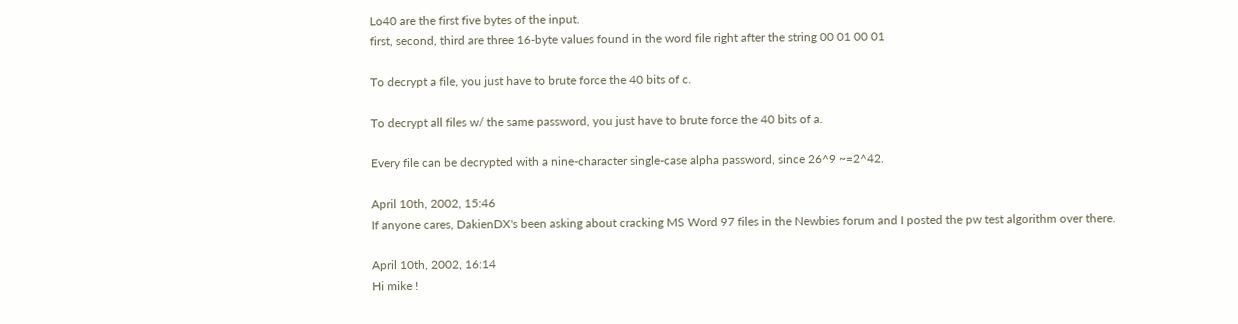Lo40 are the first five bytes of the input.
first, second, third are three 16-byte values found in the word file right after the string 00 01 00 01

To decrypt a file, you just have to brute force the 40 bits of c.

To decrypt all files w/ the same password, you just have to brute force the 40 bits of a.

Every file can be decrypted with a nine-character single-case alpha password, since 26^9 ~=2^42.

April 10th, 2002, 15:46
If anyone cares, DakienDX's been asking about cracking MS Word 97 files in the Newbies forum and I posted the pw test algorithm over there.

April 10th, 2002, 16:14
Hi mike !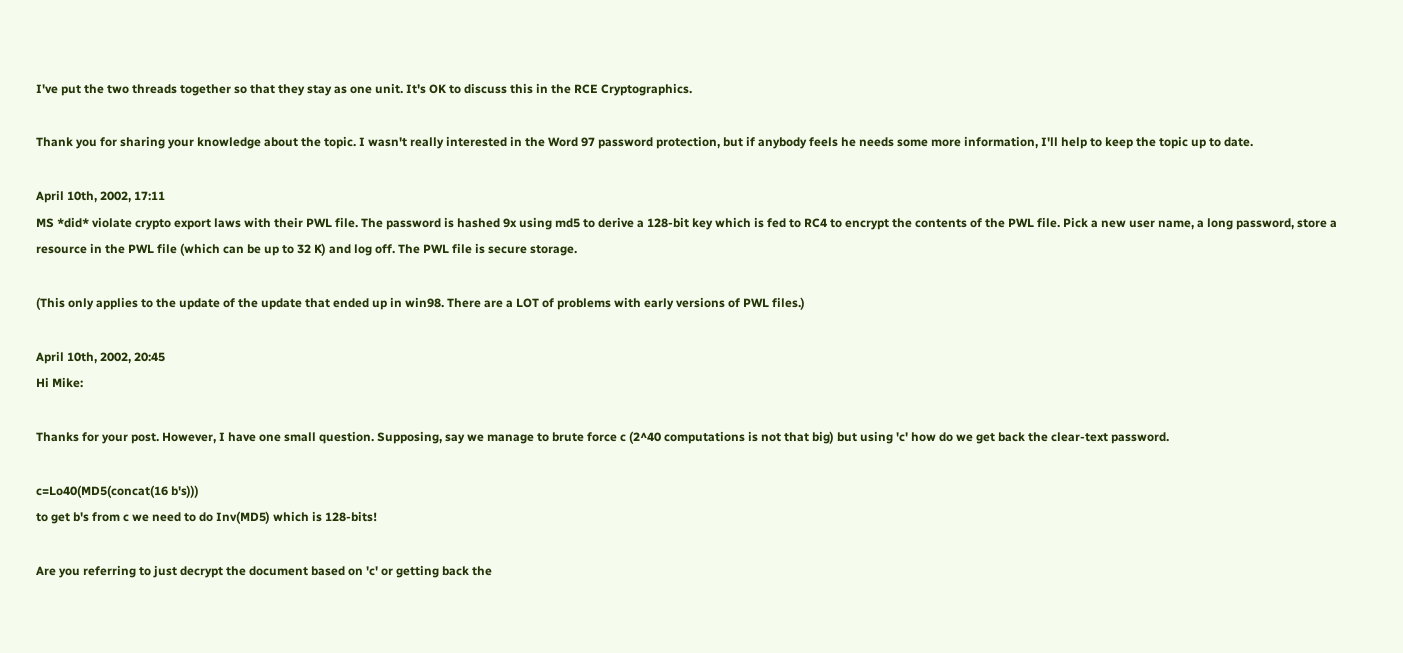I've put the two threads together so that they stay as one unit. It's OK to discuss this in the RCE Cryptographics.

Thank you for sharing your knowledge about the topic. I wasn't really interested in the Word 97 password protection, but if anybody feels he needs some more information, I'll help to keep the topic up to date.

April 10th, 2002, 17:11
MS *did* violate crypto export laws with their PWL file. The password is hashed 9x using md5 to derive a 128-bit key which is fed to RC4 to encrypt the contents of the PWL file. Pick a new user name, a long password, store a resource in the PWL file (which can be up to 32 K) and log off. The PWL file is secure storage.

(This only applies to the update of the update that ended up in win98. There are a LOT of problems with early versions of PWL files.)

April 10th, 2002, 20:45
Hi Mike:

Thanks for your post. However, I have one small question. Supposing, say we manage to brute force c (2^40 computations is not that big) but using 'c' how do we get back the clear-text password.

c=Lo40(MD5(concat(16 b's)))
to get b's from c we need to do Inv(MD5) which is 128-bits!

Are you referring to just decrypt the document based on 'c' or getting back the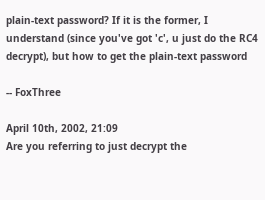plain-text password? If it is the former, I understand (since you've got 'c', u just do the RC4 decrypt), but how to get the plain-text password

-- FoxThree

April 10th, 2002, 21:09
Are you referring to just decrypt the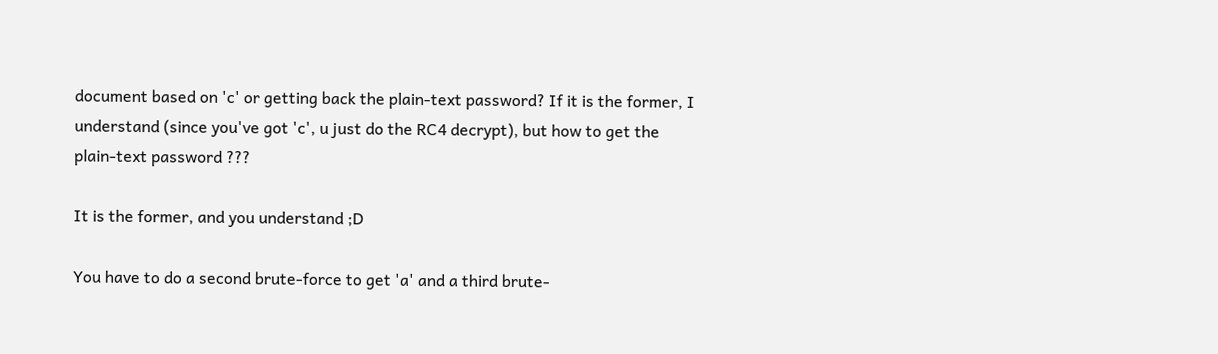document based on 'c' or getting back the plain-text password? If it is the former, I understand (since you've got 'c', u just do the RC4 decrypt), but how to get the plain-text password ???

It is the former, and you understand ;D

You have to do a second brute-force to get 'a' and a third brute-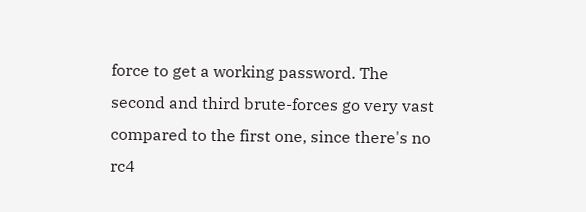force to get a working password. The second and third brute-forces go very vast compared to the first one, since there's no rc4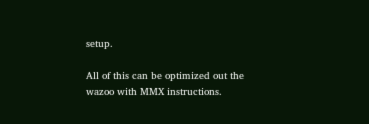setup.

All of this can be optimized out the wazoo with MMX instructions.